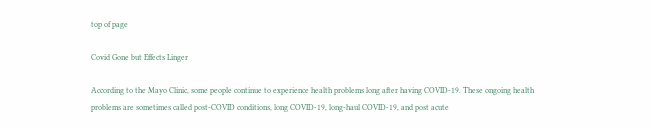top of page

Covid Gone but Effects Linger

According to the Mayo Clinic, some people continue to experience health problems long after having COVID-19. These ongoing health problems are sometimes called post-COVID conditions, long COVID-19, long-haul COVID-19, and post acute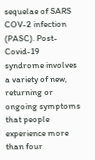sequelae of SARS COV-2 infection (PASC). Post-Covid-19 syndrome involves a variety of new, returning or ongoing symptoms that people experience more than four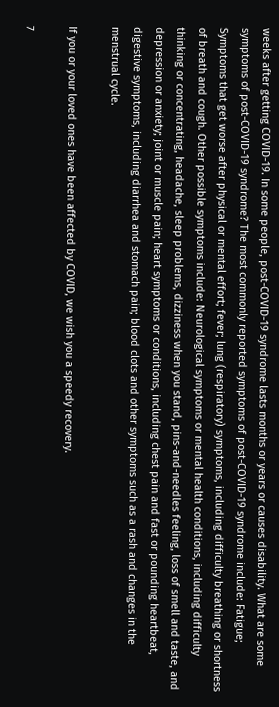weeks after getting COVID-19. In some people, post-COVID-19 syndrome lasts months or years or causes disability. What are some symptoms of post-COVID-19 syndrome? The most commonly reported symptoms of post-COVID-19 syndrome include: Fatigue; Symptoms that get worse after physical or mental effort; fever; lung (respiratory) symptoms, including difficulty breathing or shortness of breath and cough. Other possible symptoms include: Neurological symptoms or mental health conditions, including difficulty thinking or concentrating, headache, sleep problems, dizziness when you stand, pins-and-needles feeling, loss of smell and taste, and depression or anxiety; joint or muscle pain; heart symptoms or conditions, including chest pain and fast or pounding heartbeat, digestive symptoms, including diarrhea and stomach pain; blood clots and other symptoms such as a rash and changes in the menstrual cycle.

If you or your loved ones have been affected by COVID, we wish you a speedy recovery.

7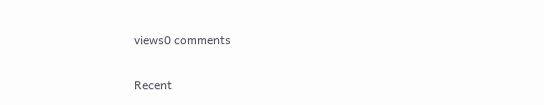views0 comments

Recent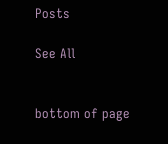Posts

See All


bottom of page